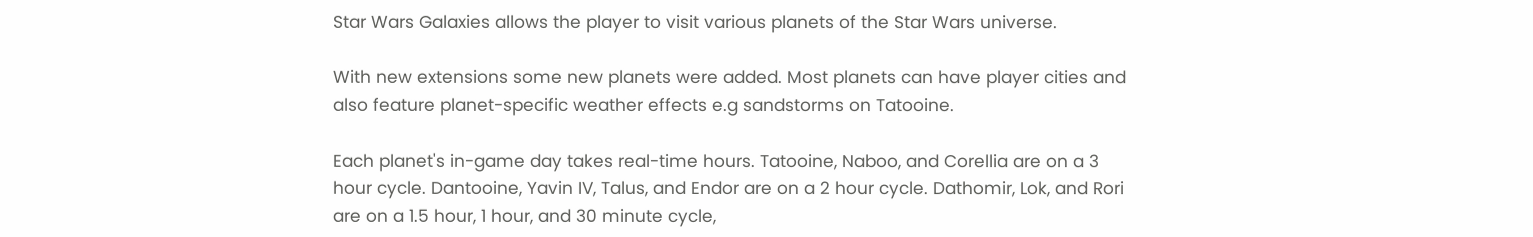Star Wars Galaxies allows the player to visit various planets of the Star Wars universe.

With new extensions some new planets were added. Most planets can have player cities and also feature planet-specific weather effects e.g sandstorms on Tatooine.

Each planet's in-game day takes real-time hours. Tatooine, Naboo, and Corellia are on a 3 hour cycle. Dantooine, Yavin IV, Talus, and Endor are on a 2 hour cycle. Dathomir, Lok, and Rori are on a 1.5 hour, 1 hour, and 30 minute cycle,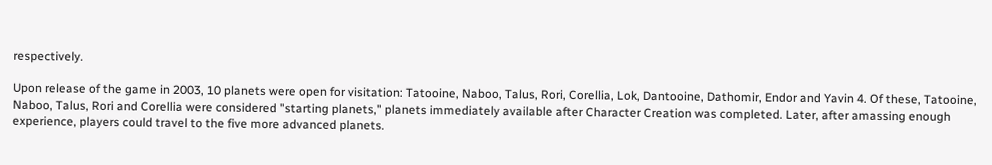respectively.

Upon release of the game in 2003, 10 planets were open for visitation: Tatooine, Naboo, Talus, Rori, Corellia, Lok, Dantooine, Dathomir, Endor and Yavin 4. Of these, Tatooine, Naboo, Talus, Rori and Corellia were considered "starting planets," planets immediately available after Character Creation was completed. Later, after amassing enough experience, players could travel to the five more advanced planets.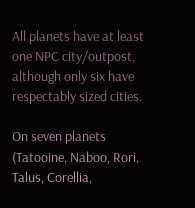All planets have at least one NPC city/outpost, although only six have respectably sized cities.

On seven planets (Tatooine, Naboo, Rori, Talus, Corellia,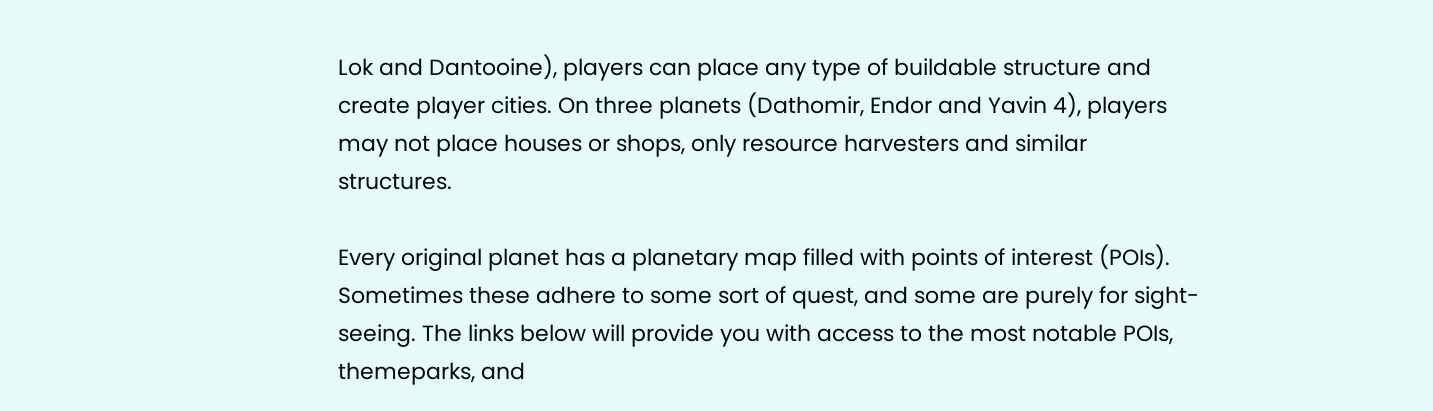Lok and Dantooine), players can place any type of buildable structure and create player cities. On three planets (Dathomir, Endor and Yavin 4), players may not place houses or shops, only resource harvesters and similar structures.

Every original planet has a planetary map filled with points of interest (POIs). Sometimes these adhere to some sort of quest, and some are purely for sight-seeing. The links below will provide you with access to the most notable POIs, themeparks, and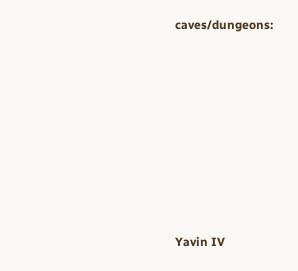caves/dungeons:










Yavin IV